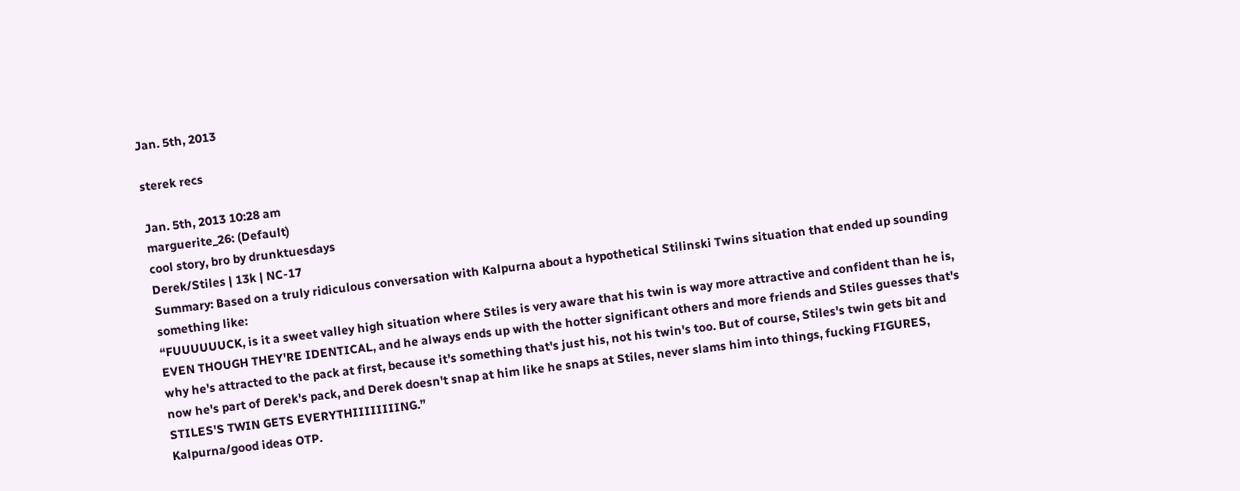Jan. 5th, 2013

sterek recs

Jan. 5th, 2013 10:28 am
marguerite_26: (Default)
cool story, bro by drunktuesdays
Derek/Stiles | 13k | NC-17
Summary: Based on a truly ridiculous conversation with Kalpurna about a hypothetical Stilinski Twins situation that ended up sounding something like:
“FUUUUUUCK, is it a sweet valley high situation where Stiles is very aware that his twin is way more attractive and confident than he is, EVEN THOUGH THEY'RE IDENTICAL, and he always ends up with the hotter significant others and more friends and Stiles guesses that's why he's attracted to the pack at first, because it's something that's just his, not his twin's too. But of course, Stiles's twin gets bit and now he's part of Derek's pack, and Derek doesn't snap at him like he snaps at Stiles, never slams him into things, fucking FIGURES, STILES'S TWIN GETS EVERYTHIIIIIIIING.”
Kalpurna/good ideas OTP.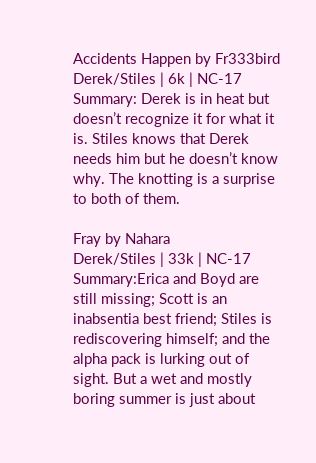Accidents Happen by Fr333bird
Derek/Stiles | 6k | NC-17
Summary: Derek is in heat but doesn’t recognize it for what it is. Stiles knows that Derek needs him but he doesn’t know why. The knotting is a surprise to both of them.

Fray by Nahara
Derek/Stiles | 33k | NC-17
Summary:Erica and Boyd are still missing; Scott is an inabsentia best friend; Stiles is rediscovering himself; and the alpha pack is lurking out of sight. But a wet and mostly boring summer is just about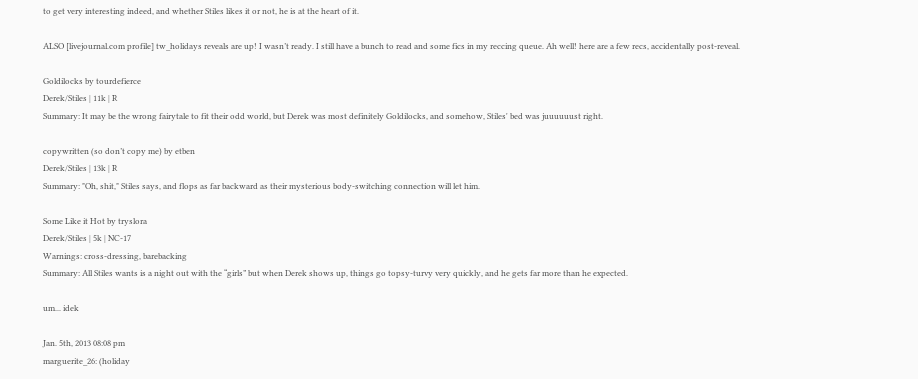to get very interesting indeed, and whether Stiles likes it or not, he is at the heart of it.

ALSO [livejournal.com profile] tw_holidays reveals are up! I wasn’t ready. I still have a bunch to read and some fics in my reccing queue. Ah well! here are a few recs, accidentally post-reveal.

Goldilocks by tourdefierce
Derek/Stiles | 11k | R
Summary: It may be the wrong fairytale to fit their odd world, but Derek was most definitely Goldilocks, and somehow, Stiles' bed was juuuuuust right.

copywritten (so don’t copy me) by etben
Derek/Stiles | 13k | R
Summary: "Oh, shit," Stiles says, and flops as far backward as their mysterious body-switching connection will let him.

Some Like it Hot by tryslora
Derek/Stiles | 5k | NC-17
Warnings: cross-dressing, barebacking
Summary: All Stiles wants is a night out with the “girls” but when Derek shows up, things go topsy-turvy very quickly, and he gets far more than he expected.

um... idek

Jan. 5th, 2013 08:08 pm
marguerite_26: (holiday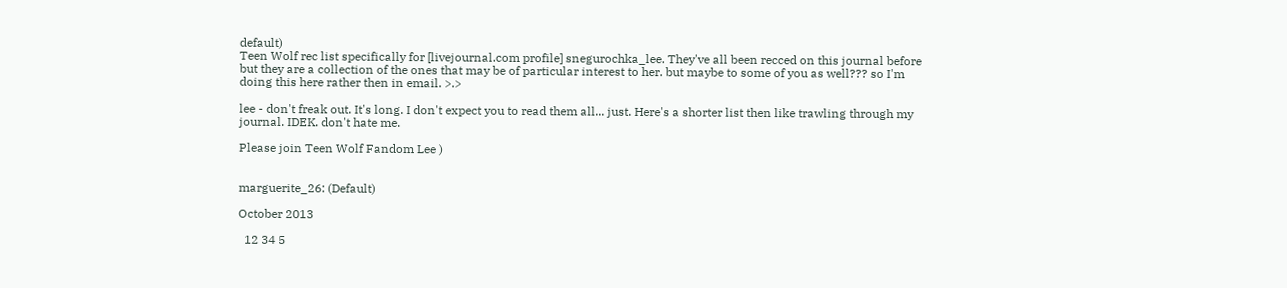default)
Teen Wolf rec list specifically for [livejournal.com profile] snegurochka_lee. They've all been recced on this journal before but they are a collection of the ones that may be of particular interest to her. but maybe to some of you as well??? so I'm doing this here rather then in email. >.>

lee - don't freak out. It's long. I don't expect you to read them all... just. Here's a shorter list then like trawling through my journal. IDEK. don't hate me.

Please join Teen Wolf Fandom Lee )


marguerite_26: (Default)

October 2013

  12 34 5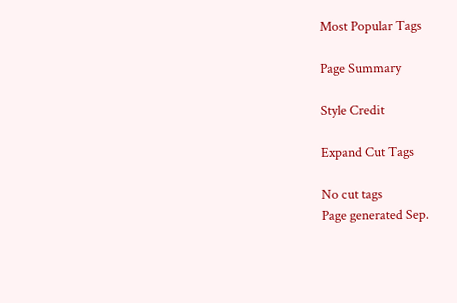Most Popular Tags

Page Summary

Style Credit

Expand Cut Tags

No cut tags
Page generated Sep.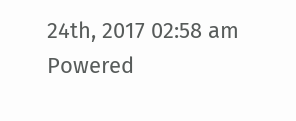24th, 2017 02:58 am
Powered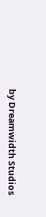by Dreamwidth Studios